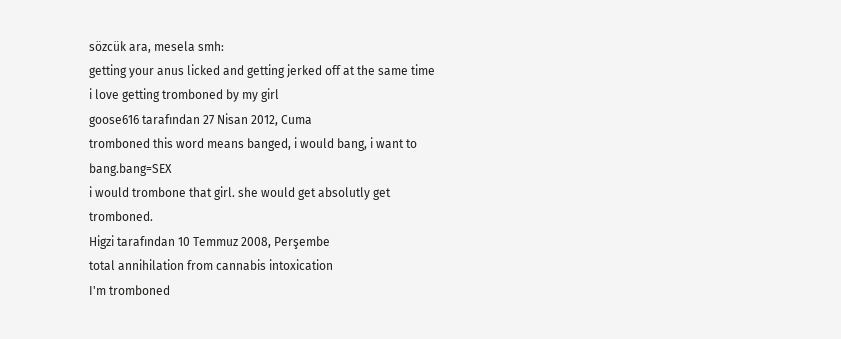sözcük ara, mesela smh:
getting your anus licked and getting jerked off at the same time
i love getting tromboned by my girl
goose616 tarafından 27 Nisan 2012, Cuma
tromboned this word means banged, i would bang, i want to bang.bang=SEX
i would trombone that girl. she would get absolutly get tromboned.
Higzi tarafından 10 Temmuz 2008, Perşembe
total annihilation from cannabis intoxication
I'm tromboned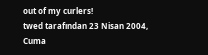out of my curlers!
twed tarafından 23 Nisan 2004, Cuma